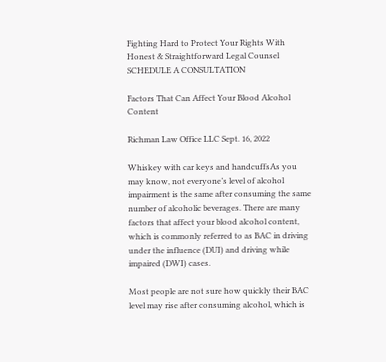Fighting Hard to Protect Your Rights With Honest & Straightforward Legal Counsel SCHEDULE A CONSULTATION

Factors That Can Affect Your Blood Alcohol Content

Richman Law Office LLC Sept. 16, 2022

Whiskey with car keys and handcuffsAs you may know, not everyone’s level of alcohol impairment is the same after consuming the same number of alcoholic beverages. There are many factors that affect your blood alcohol content, which is commonly referred to as BAC in driving under the influence (DUI) and driving while impaired (DWI) cases.

Most people are not sure how quickly their BAC level may rise after consuming alcohol, which is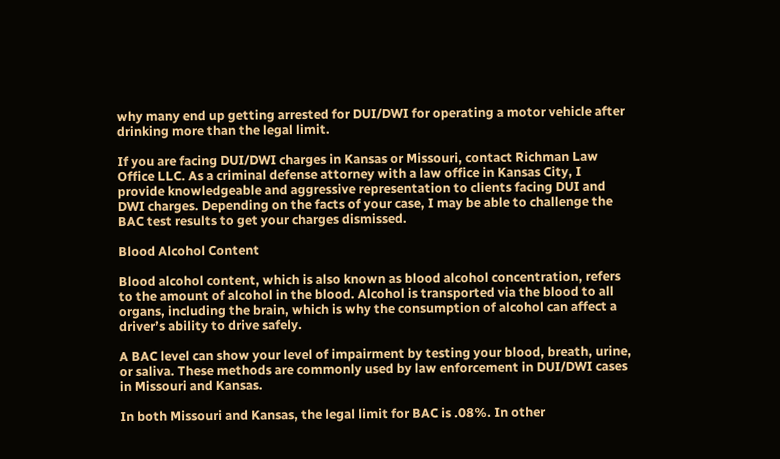why many end up getting arrested for DUI/DWI for operating a motor vehicle after drinking more than the legal limit.

If you are facing DUI/DWI charges in Kansas or Missouri, contact Richman Law Office LLC. As a criminal defense attorney with a law office in Kansas City, I provide knowledgeable and aggressive representation to clients facing DUI and DWI charges. Depending on the facts of your case, I may be able to challenge the BAC test results to get your charges dismissed.

Blood Alcohol Content

Blood alcohol content, which is also known as blood alcohol concentration, refers to the amount of alcohol in the blood. Alcohol is transported via the blood to all organs, including the brain, which is why the consumption of alcohol can affect a driver’s ability to drive safely.

A BAC level can show your level of impairment by testing your blood, breath, urine, or saliva. These methods are commonly used by law enforcement in DUI/DWI cases in Missouri and Kansas.

In both Missouri and Kansas, the legal limit for BAC is .08%. In other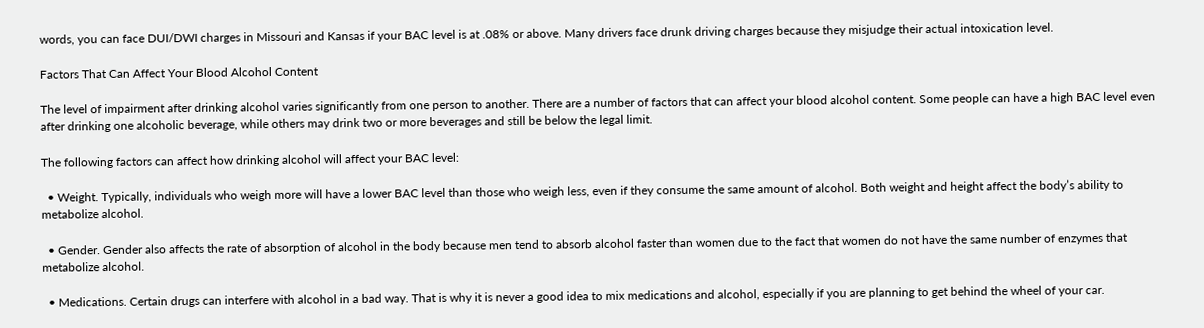words, you can face DUI/DWI charges in Missouri and Kansas if your BAC level is at .08% or above. Many drivers face drunk driving charges because they misjudge their actual intoxication level.

Factors That Can Affect Your Blood Alcohol Content

The level of impairment after drinking alcohol varies significantly from one person to another. There are a number of factors that can affect your blood alcohol content. Some people can have a high BAC level even after drinking one alcoholic beverage, while others may drink two or more beverages and still be below the legal limit.

The following factors can affect how drinking alcohol will affect your BAC level:

  • Weight. Typically, individuals who weigh more will have a lower BAC level than those who weigh less, even if they consume the same amount of alcohol. Both weight and height affect the body’s ability to metabolize alcohol.

  • Gender. Gender also affects the rate of absorption of alcohol in the body because men tend to absorb alcohol faster than women due to the fact that women do not have the same number of enzymes that metabolize alcohol.

  • Medications. Certain drugs can interfere with alcohol in a bad way. That is why it is never a good idea to mix medications and alcohol, especially if you are planning to get behind the wheel of your car.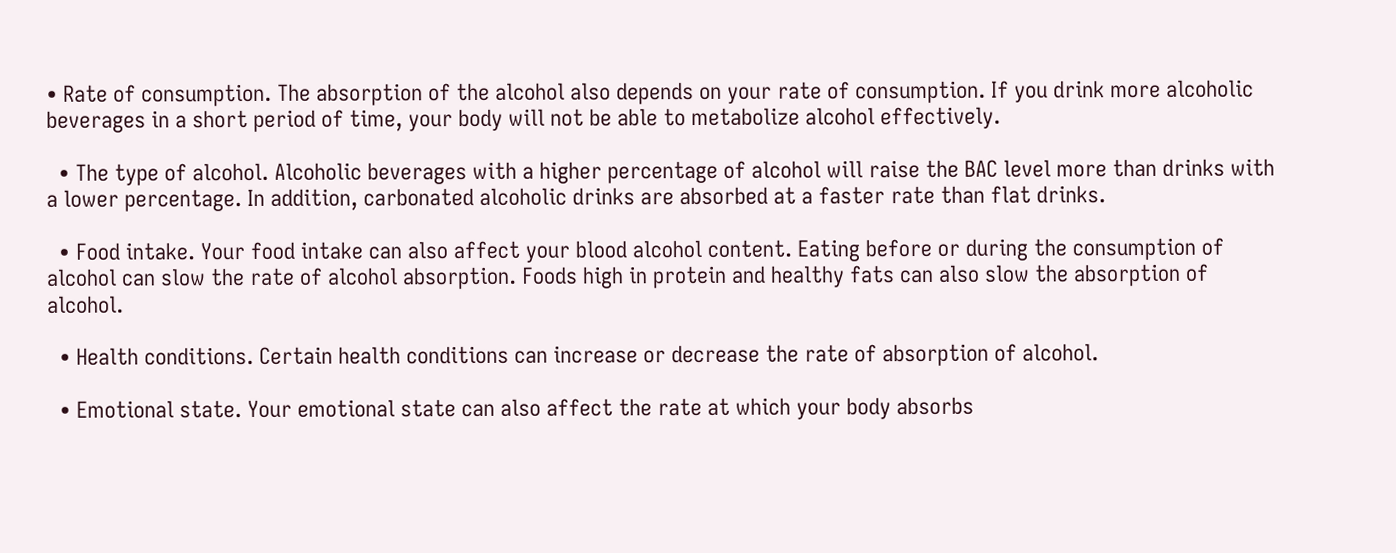• Rate of consumption. The absorption of the alcohol also depends on your rate of consumption. If you drink more alcoholic beverages in a short period of time, your body will not be able to metabolize alcohol effectively.

  • The type of alcohol. Alcoholic beverages with a higher percentage of alcohol will raise the BAC level more than drinks with a lower percentage. In addition, carbonated alcoholic drinks are absorbed at a faster rate than flat drinks.

  • Food intake. Your food intake can also affect your blood alcohol content. Eating before or during the consumption of alcohol can slow the rate of alcohol absorption. Foods high in protein and healthy fats can also slow the absorption of alcohol.

  • Health conditions. Certain health conditions can increase or decrease the rate of absorption of alcohol.

  • Emotional state. Your emotional state can also affect the rate at which your body absorbs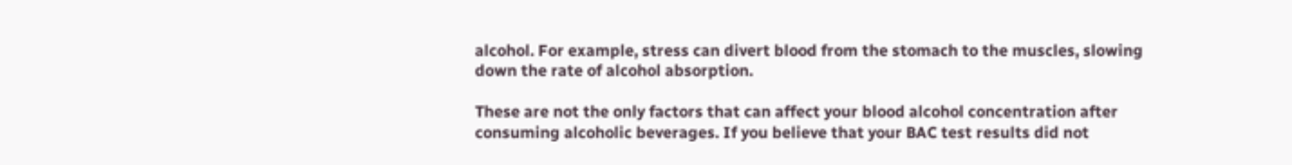alcohol. For example, stress can divert blood from the stomach to the muscles, slowing down the rate of alcohol absorption.

These are not the only factors that can affect your blood alcohol concentration after consuming alcoholic beverages. If you believe that your BAC test results did not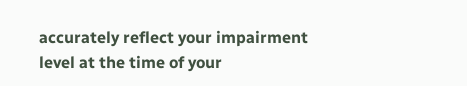accurately reflect your impairment level at the time of your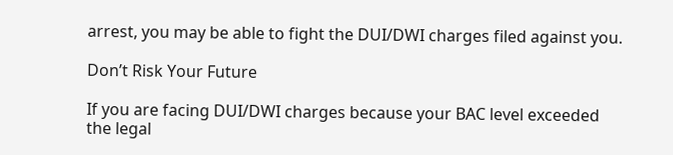arrest, you may be able to fight the DUI/DWI charges filed against you.

Don’t Risk Your Future

If you are facing DUI/DWI charges because your BAC level exceeded the legal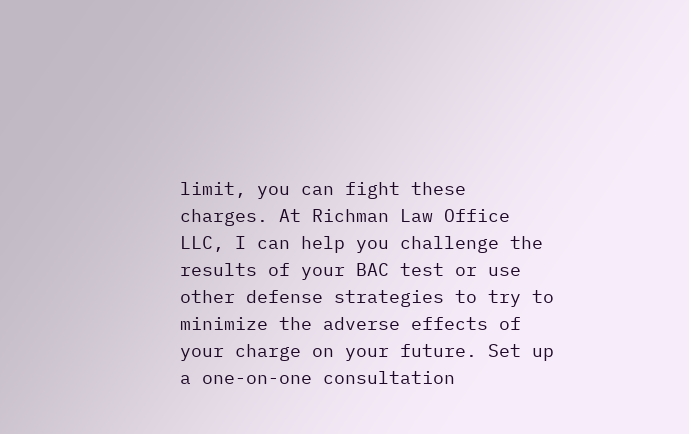limit, you can fight these charges. At Richman Law Office LLC, I can help you challenge the results of your BAC test or use other defense strategies to try to minimize the adverse effects of your charge on your future. Set up a one-on-one consultation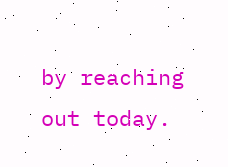by reaching out today.